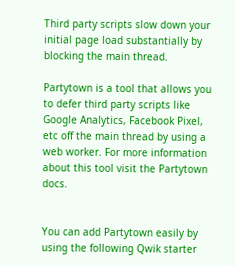Third party scripts slow down your initial page load substantially by blocking the main thread.

Partytown is a tool that allows you to defer third party scripts like Google Analytics, Facebook Pixel, etc off the main thread by using a web worker. For more information about this tool visit the Partytown docs.


You can add Partytown easily by using the following Qwik starter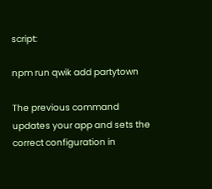script:

npm run qwik add partytown

The previous command updates your app and sets the correct configuration in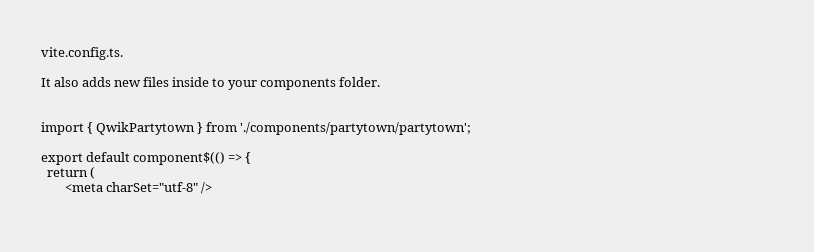vite.config.ts.

It also adds new files inside to your components folder.


import { QwikPartytown } from './components/partytown/partytown';

export default component$(() => {
  return (
        <meta charSet="utf-8" />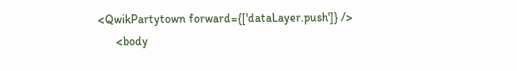<QwikPartytown forward={['dataLayer.push']} />
      <body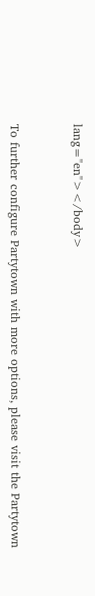lang="en"></body>


To further configure Partytown with more options, please visit the Partytown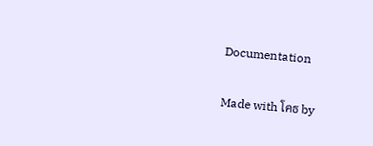Documentation

Made with โคธ by